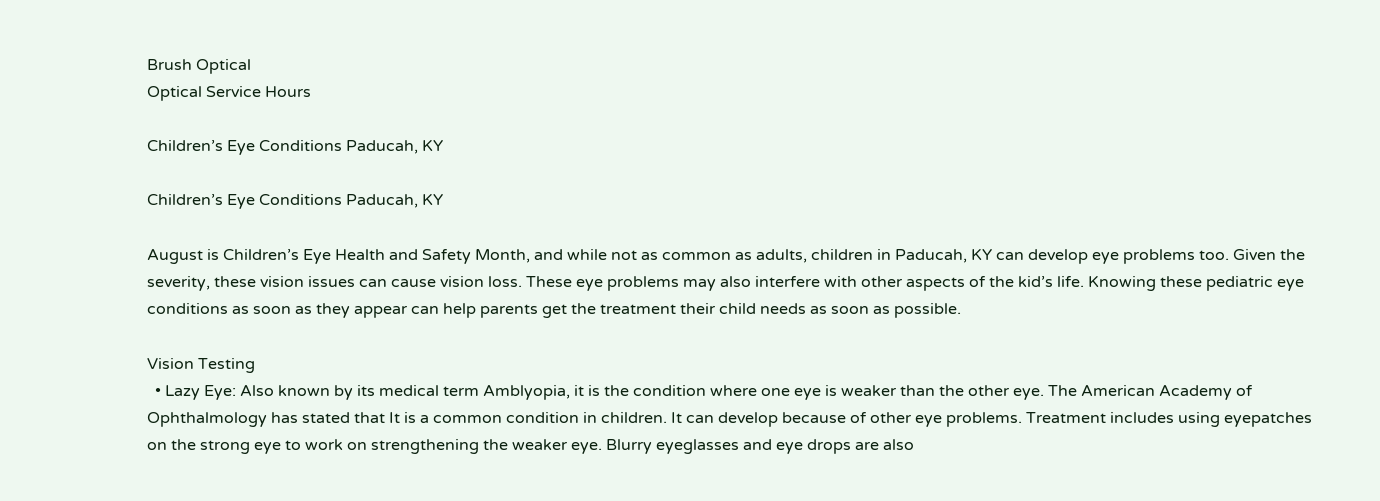Brush Optical
Optical Service Hours

Children’s Eye Conditions Paducah, KY

Children’s Eye Conditions Paducah, KY

August is Children’s Eye Health and Safety Month, and while not as common as adults, children in Paducah, KY can develop eye problems too. Given the severity, these vision issues can cause vision loss. These eye problems may also interfere with other aspects of the kid’s life. Knowing these pediatric eye conditions as soon as they appear can help parents get the treatment their child needs as soon as possible.

Vision Testing
  • Lazy Eye: Also known by its medical term Amblyopia, it is the condition where one eye is weaker than the other eye. The American Academy of Ophthalmology has stated that It is a common condition in children. It can develop because of other eye problems. Treatment includes using eyepatches on the strong eye to work on strengthening the weaker eye. Blurry eyeglasses and eye drops are also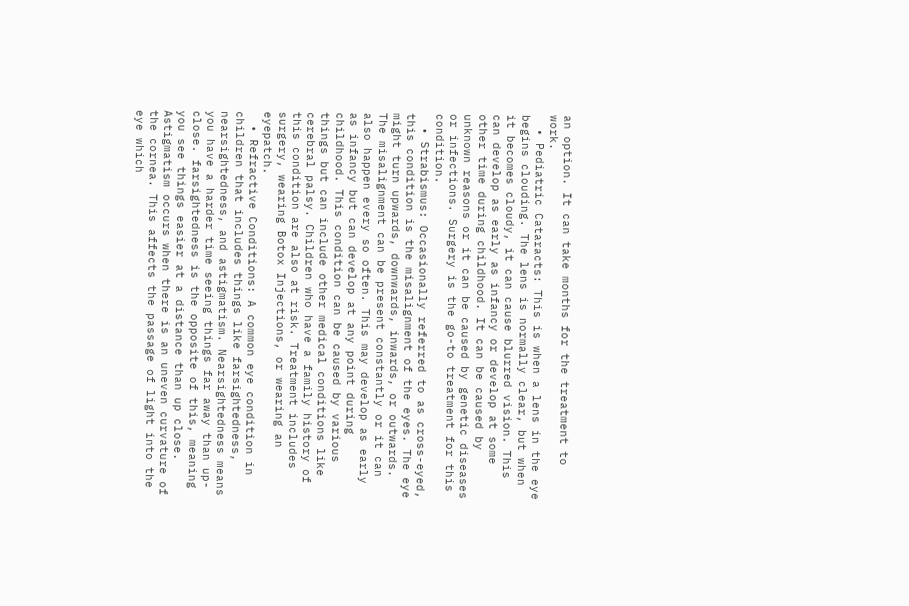an option. It can take months for the treatment to work.
  • Pediatric Cataracts: This is when a lens in the eye begins clouding. The lens is normally clear, but when it becomes cloudy, it can cause blurred vision. This can develop as early as infancy or develop at some other time during childhood. It can be caused by unknown reasons or it can be caused by genetic diseases or infections. Surgery is the go-to treatment for this condition.
  • Strabismus: Occasionally referred to as cross-eyed, this condition is the misalignment of the eyes. The eye might turn upwards, downwards, inwards, or outwards. The misalignment can be present constantly or it can also happen every so often. This may develop as early as infancy but can develop at any point during childhood. This condition can be caused by various things but can include other medical conditions like cerebral palsy. Children who have a family history of this condition are also at risk. Treatment includes surgery, wearing Botox Injections, or wearing an eyepatch.
  • Refractive Conditions: A common eye condition in children that includes things like farsightedness, nearsightedness, and astigmatism. Nearsightedness means you have a harder time seeing things far away than up-close. farsightedness is the opposite of this, meaning you see things easier at a distance than up close. Astigmatism occurs when there is an uneven curvature of the cornea. This affects the passage of light into the eye which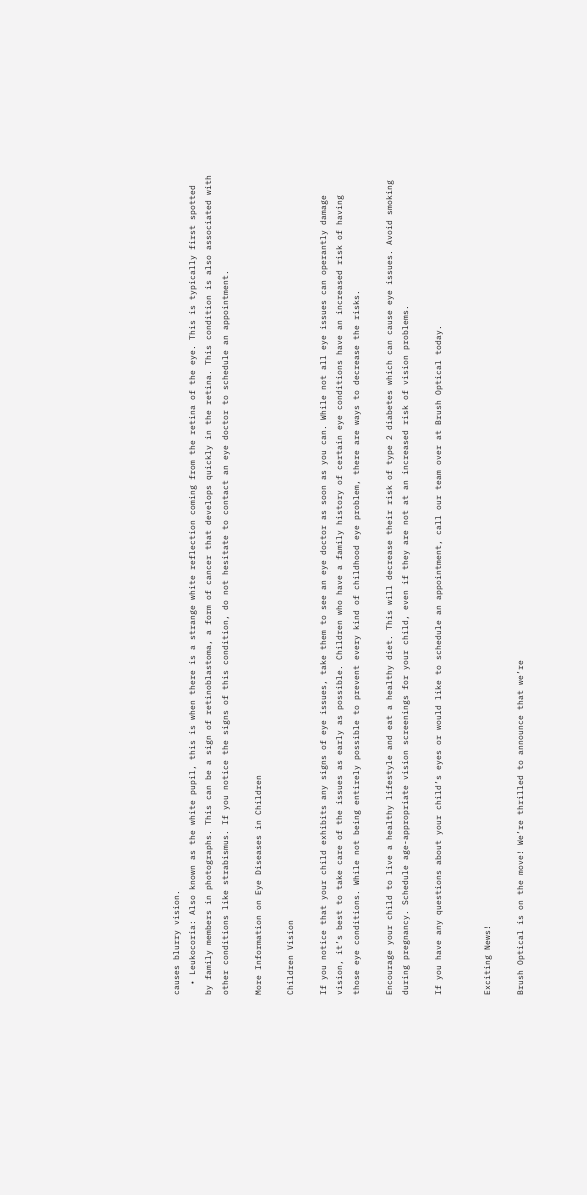causes blurry vision.
  • Leukocoria: Also known as the white pupil, this is when there is a strange white reflection coming from the retina of the eye. This is typically first spotted by family members in photographs. This can be a sign of retinoblastoma, a form of cancer that develops quickly in the retina. This condition is also associated with other conditions like strabismus. If you notice the signs of this condition, do not hesitate to contact an eye doctor to schedule an appointment.

More Information on Eye Diseases in Children

Children Vision

If you notice that your child exhibits any signs of eye issues, take them to see an eye doctor as soon as you can. While not all eye issues can operantly damage vision, it’s best to take care of the issues as early as possible. Children who have a family history of certain eye conditions have an increased risk of having those eye conditions. While not being entirely possible to prevent every kind of childhood eye problem, there are ways to decrease the risks.

Encourage your child to live a healthy lifestyle and eat a healthy diet. This will decrease their risk of type 2 diabetes which can cause eye issues. Avoid smoking during pregnancy. Schedule age-appropriate vision screenings for your child, even if they are not at an increased risk of vision problems.

If you have any questions about your child’s eyes or would like to schedule an appointment, call our team over at Brush Optical today.


Exciting News!

Brush Optical is on the move! We’re thrilled to announce that we’re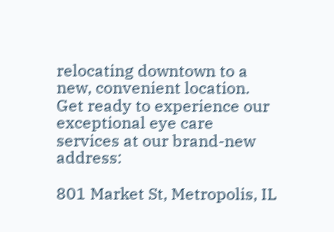relocating downtown to a new, convenient location. Get ready to experience our exceptional eye care services at our brand-new address:

801 Market St, Metropolis, IL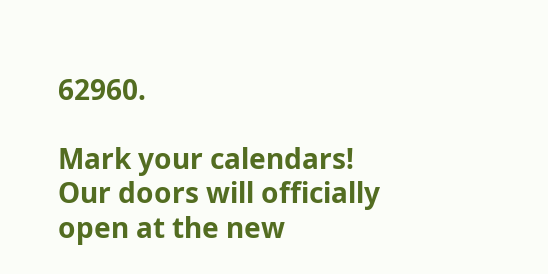62960.

Mark your calendars! Our doors will officially open at the new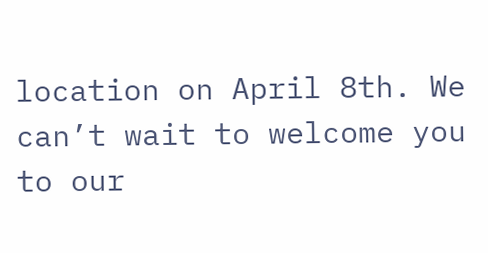location on April 8th. We can’t wait to welcome you to our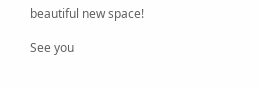beautiful new space!

See you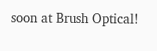soon at Brush Optical!